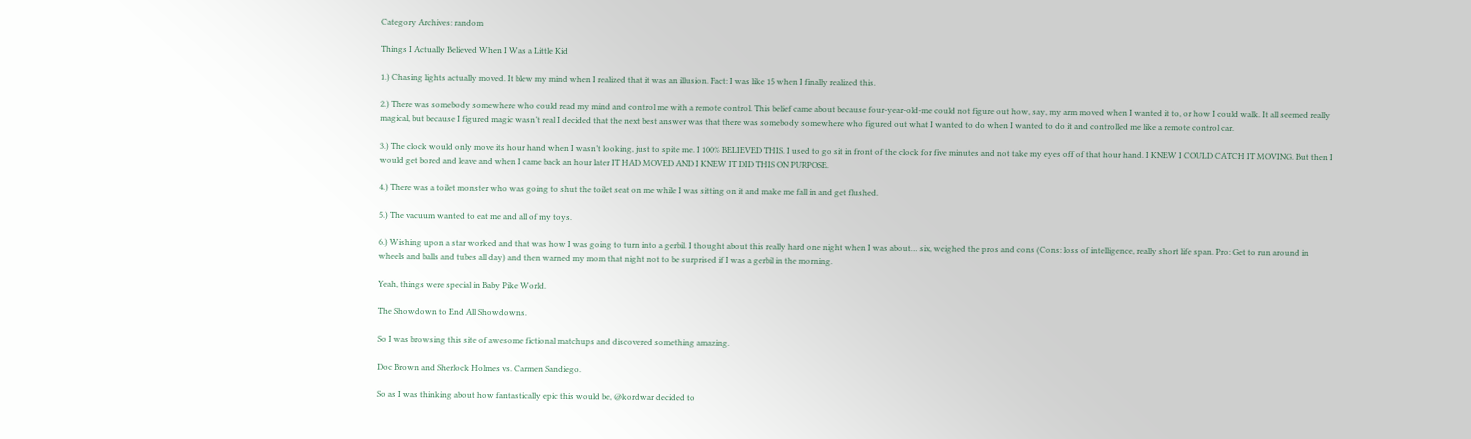Category Archives: random

Things I Actually Believed When I Was a Little Kid

1.) Chasing lights actually moved. It blew my mind when I realized that it was an illusion. Fact: I was like 15 when I finally realized this.

2.) There was somebody somewhere who could read my mind and control me with a remote control. This belief came about because four-year-old-me could not figure out how, say, my arm moved when I wanted it to, or how I could walk. It all seemed really magical, but because I figured magic wasn’t real I decided that the next best answer was that there was somebody somewhere who figured out what I wanted to do when I wanted to do it and controlled me like a remote control car.

3.) The clock would only move its hour hand when I wasn’t looking, just to spite me. I 100% BELIEVED THIS. I used to go sit in front of the clock for five minutes and not take my eyes off of that hour hand. I KNEW I COULD CATCH IT MOVING. But then I would get bored and leave and when I came back an hour later IT HAD MOVED AND I KNEW IT DID THIS ON PURPOSE.

4.) There was a toilet monster who was going to shut the toilet seat on me while I was sitting on it and make me fall in and get flushed.

5.) The vacuum wanted to eat me and all of my toys.

6.) Wishing upon a star worked and that was how I was going to turn into a gerbil. I thought about this really hard one night when I was about… six, weighed the pros and cons (Cons: loss of intelligence, really short life span. Pro: Get to run around in wheels and balls and tubes all day) and then warned my mom that night not to be surprised if I was a gerbil in the morning.

Yeah, things were special in Baby Pike World.

The Showdown to End All Showdowns.

So I was browsing this site of awesome fictional matchups and discovered something amazing.

Doc Brown and Sherlock Holmes vs. Carmen Sandiego.

So as I was thinking about how fantastically epic this would be, @kordwar decided to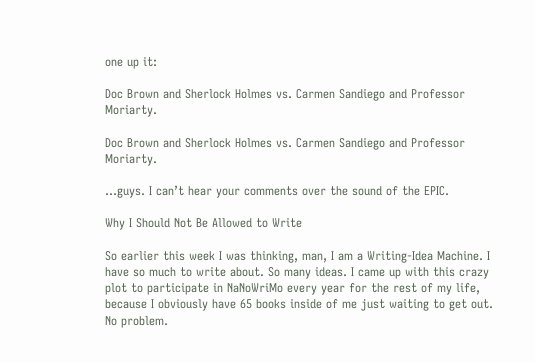one up it:

Doc Brown and Sherlock Holmes vs. Carmen Sandiego and Professor Moriarty.

Doc Brown and Sherlock Holmes vs. Carmen Sandiego and Professor Moriarty.

…guys. I can’t hear your comments over the sound of the EPIC.

Why I Should Not Be Allowed to Write

So earlier this week I was thinking, man, I am a Writing-Idea Machine. I have so much to write about. So many ideas. I came up with this crazy plot to participate in NaNoWriMo every year for the rest of my life, because I obviously have 65 books inside of me just waiting to get out. No problem.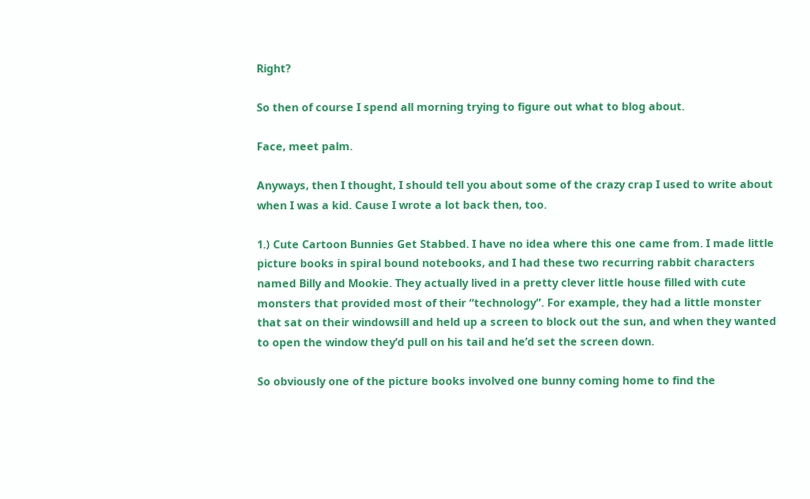Right?

So then of course I spend all morning trying to figure out what to blog about.

Face, meet palm.

Anyways, then I thought, I should tell you about some of the crazy crap I used to write about when I was a kid. Cause I wrote a lot back then, too.

1.) Cute Cartoon Bunnies Get Stabbed. I have no idea where this one came from. I made little picture books in spiral bound notebooks, and I had these two recurring rabbit characters named Billy and Mookie. They actually lived in a pretty clever little house filled with cute monsters that provided most of their “technology”. For example, they had a little monster that sat on their windowsill and held up a screen to block out the sun, and when they wanted to open the window they’d pull on his tail and he’d set the screen down.

So obviously one of the picture books involved one bunny coming home to find the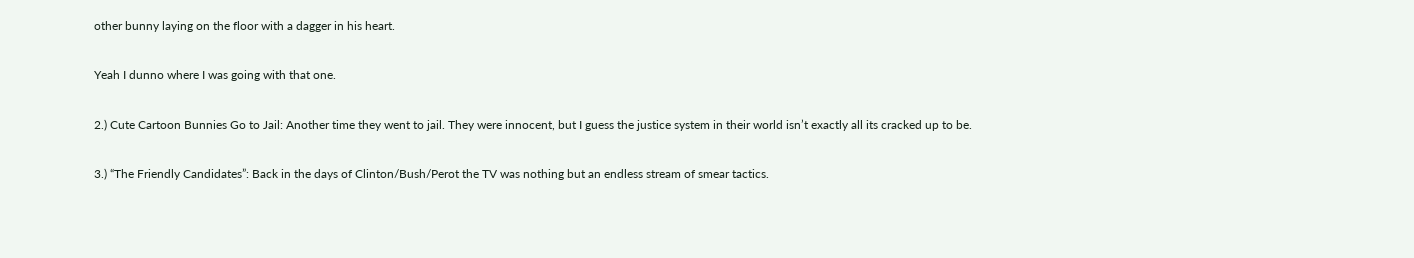other bunny laying on the floor with a dagger in his heart.

Yeah I dunno where I was going with that one.

2.) Cute Cartoon Bunnies Go to Jail: Another time they went to jail. They were innocent, but I guess the justice system in their world isn’t exactly all its cracked up to be.

3.) “The Friendly Candidates”: Back in the days of Clinton/Bush/Perot the TV was nothing but an endless stream of smear tactics.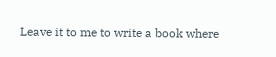Leave it to me to write a book where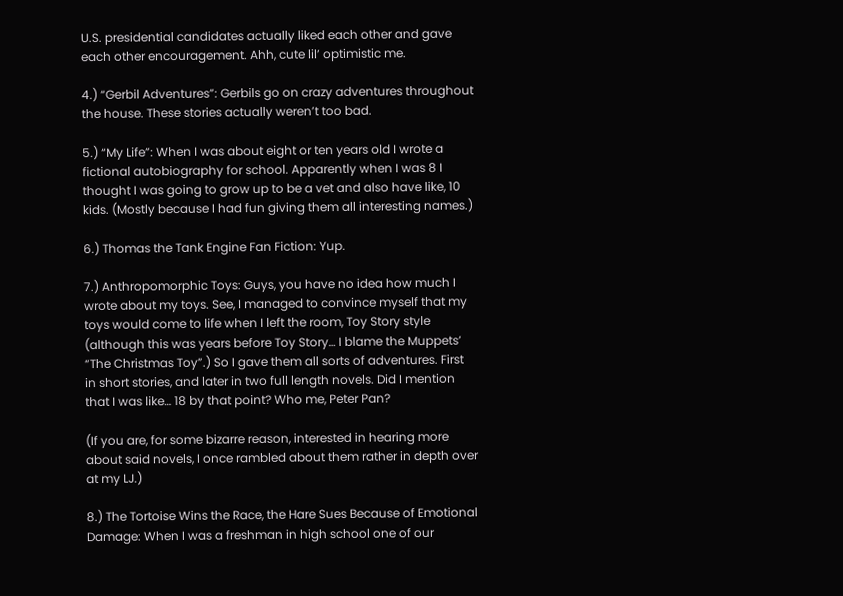U.S. presidential candidates actually liked each other and gave each other encouragement. Ahh, cute lil’ optimistic me.

4.) “Gerbil Adventures”: Gerbils go on crazy adventures throughout the house. These stories actually weren’t too bad.

5.) “My Life”: When I was about eight or ten years old I wrote a fictional autobiography for school. Apparently when I was 8 I thought I was going to grow up to be a vet and also have like, 10 kids. (Mostly because I had fun giving them all interesting names.)

6.) Thomas the Tank Engine Fan Fiction: Yup.

7.) Anthropomorphic Toys: Guys, you have no idea how much I wrote about my toys. See, I managed to convince myself that my toys would come to life when I left the room, Toy Story style (although this was years before Toy Story… I blame the Muppets’ “The Christmas Toy”.) So I gave them all sorts of adventures. First in short stories, and later in two full length novels. Did I mention that I was like… 18 by that point? Who me, Peter Pan?

(If you are, for some bizarre reason, interested in hearing more about said novels, I once rambled about them rather in depth over at my LJ.)

8.) The Tortoise Wins the Race, the Hare Sues Because of Emotional Damage: When I was a freshman in high school one of our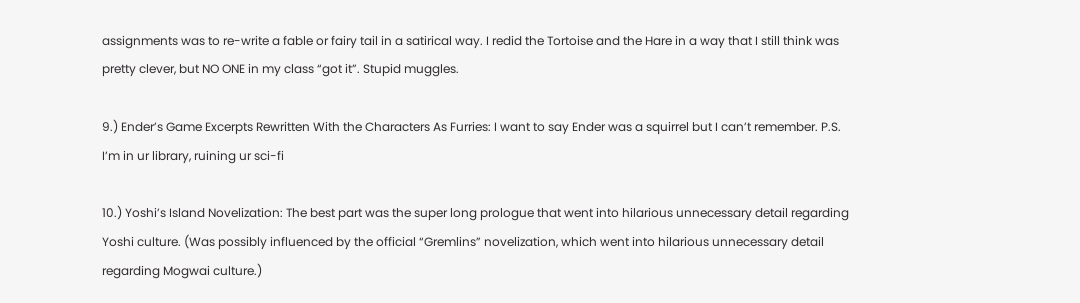assignments was to re-write a fable or fairy tail in a satirical way. I redid the Tortoise and the Hare in a way that I still think was pretty clever, but NO ONE in my class “got it”. Stupid muggles.

9.) Ender’s Game Excerpts Rewritten With the Characters As Furries: I want to say Ender was a squirrel but I can’t remember. P.S. I’m in ur library, ruining ur sci-fi

10.) Yoshi’s Island Novelization: The best part was the super long prologue that went into hilarious unnecessary detail regarding Yoshi culture. (Was possibly influenced by the official “Gremlins” novelization, which went into hilarious unnecessary detail regarding Mogwai culture.)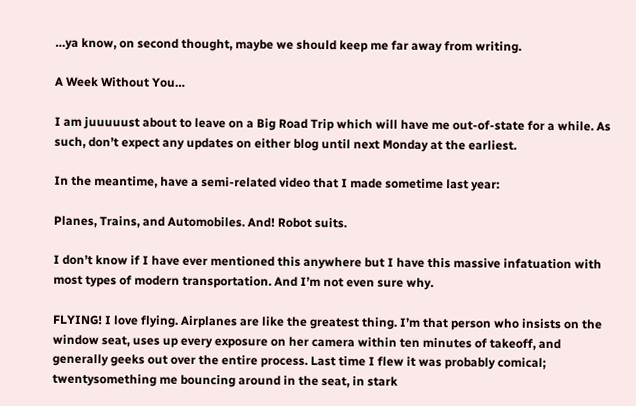…ya know, on second thought, maybe we should keep me far away from writing.

A Week Without You…

I am juuuuust about to leave on a Big Road Trip which will have me out-of-state for a while. As such, don’t expect any updates on either blog until next Monday at the earliest.

In the meantime, have a semi-related video that I made sometime last year:

Planes, Trains, and Automobiles. And! Robot suits.

I don’t know if I have ever mentioned this anywhere but I have this massive infatuation with most types of modern transportation. And I’m not even sure why.

FLYING! I love flying. Airplanes are like the greatest thing. I’m that person who insists on the window seat, uses up every exposure on her camera within ten minutes of takeoff, and generally geeks out over the entire process. Last time I flew it was probably comical; twentysomething me bouncing around in the seat, in stark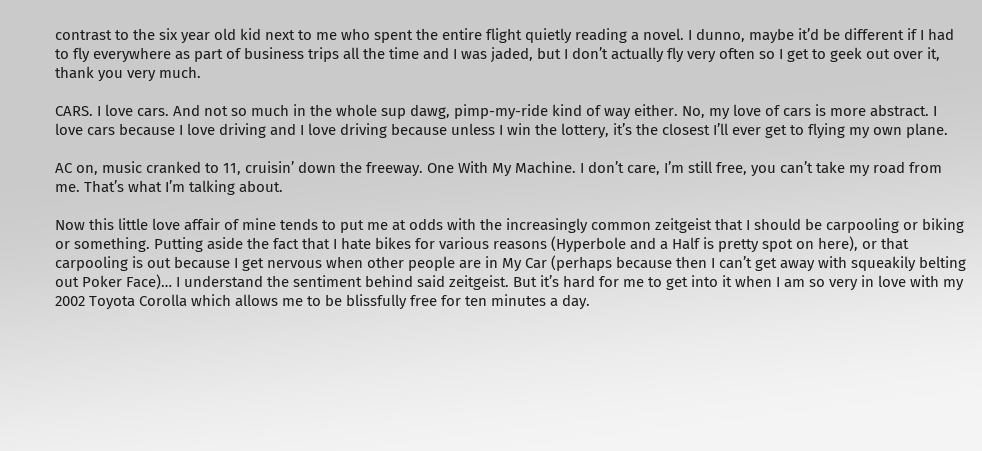contrast to the six year old kid next to me who spent the entire flight quietly reading a novel. I dunno, maybe it’d be different if I had to fly everywhere as part of business trips all the time and I was jaded, but I don’t actually fly very often so I get to geek out over it, thank you very much.

CARS. I love cars. And not so much in the whole sup dawg, pimp-my-ride kind of way either. No, my love of cars is more abstract. I love cars because I love driving and I love driving because unless I win the lottery, it’s the closest I’ll ever get to flying my own plane.

AC on, music cranked to 11, cruisin’ down the freeway. One With My Machine. I don’t care, I’m still free, you can’t take my road from me. That’s what I’m talking about.

Now this little love affair of mine tends to put me at odds with the increasingly common zeitgeist that I should be carpooling or biking or something. Putting aside the fact that I hate bikes for various reasons (Hyperbole and a Half is pretty spot on here), or that carpooling is out because I get nervous when other people are in My Car (perhaps because then I can’t get away with squeakily belting out Poker Face)… I understand the sentiment behind said zeitgeist. But it’s hard for me to get into it when I am so very in love with my 2002 Toyota Corolla which allows me to be blissfully free for ten minutes a day.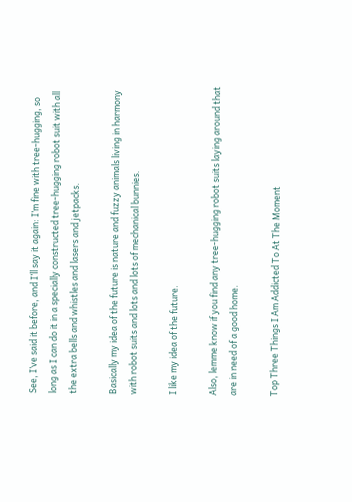See, I’ve said it before, and I’ll say it again: I’m fine with tree-hugging, so long as I can do it in a specially constructed tree-hugging robot suit with all the extra bells and whistles and lasers and jetpacks.

Basically my idea of the future is nature and fuzzy animals living in harmony with robot suits and lots and lots of mechanical bunnies.

I like my idea of the future.

Also, lemme know if you find any tree-hugging robot suits laying around that are in need of a good home.

Top Three Things I Am Addicted To At The Moment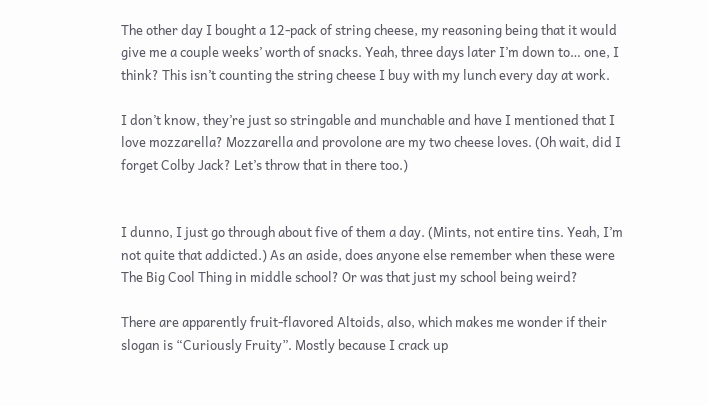The other day I bought a 12-pack of string cheese, my reasoning being that it would give me a couple weeks’ worth of snacks. Yeah, three days later I’m down to… one, I think? This isn’t counting the string cheese I buy with my lunch every day at work.

I don’t know, they’re just so stringable and munchable and have I mentioned that I love mozzarella? Mozzarella and provolone are my two cheese loves. (Oh wait, did I forget Colby Jack? Let’s throw that in there too.)


I dunno, I just go through about five of them a day. (Mints, not entire tins. Yeah, I’m not quite that addicted.) As an aside, does anyone else remember when these were The Big Cool Thing in middle school? Or was that just my school being weird?

There are apparently fruit-flavored Altoids, also, which makes me wonder if their slogan is “Curiously Fruity”. Mostly because I crack up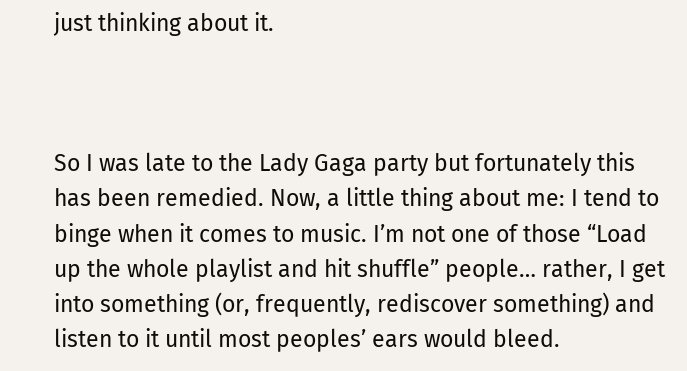just thinking about it.



So I was late to the Lady Gaga party but fortunately this has been remedied. Now, a little thing about me: I tend to binge when it comes to music. I’m not one of those “Load up the whole playlist and hit shuffle” people… rather, I get into something (or, frequently, rediscover something) and listen to it until most peoples’ ears would bleed.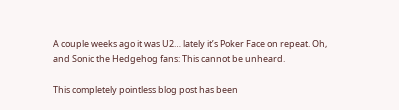A couple weeks ago it was U2… lately it’s Poker Face on repeat. Oh, and Sonic the Hedgehog fans: This cannot be unheard.

This completely pointless blog post has been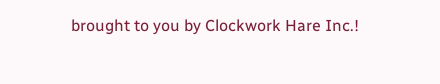brought to you by Clockwork Hare Inc.!